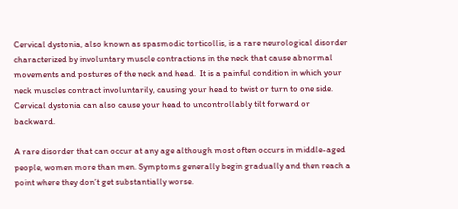Cervical dystonia, also known as spasmodic torticollis, is a rare neurological disorder characterized by involuntary muscle contractions in the neck that cause abnormal movements and postures of the neck and head.  It is a painful condition in which your neck muscles contract involuntarily, causing your head to twist or turn to one side. Cervical dystonia can also cause your head to uncontrollably tilt forward or backward.

A rare disorder that can occur at any age although most often occurs in middle-aged people, women more than men. Symptoms generally begin gradually and then reach a point where they don’t get substantially worse.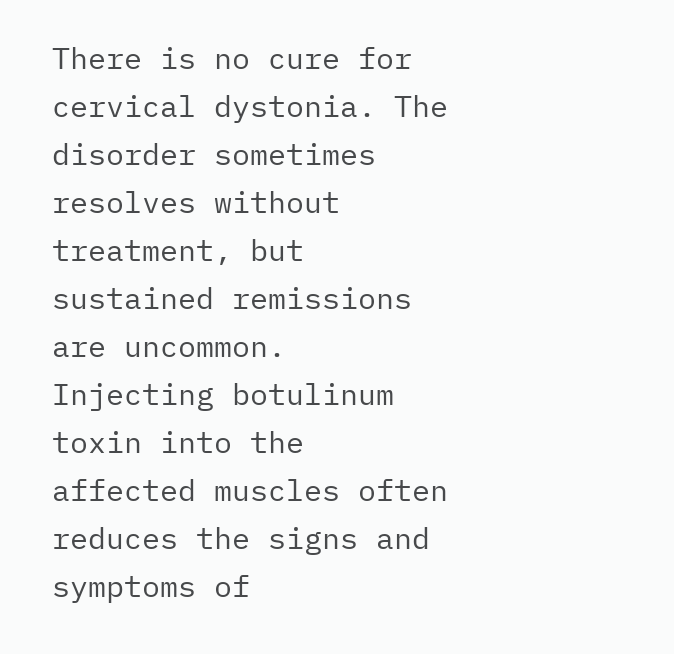There is no cure for cervical dystonia. The disorder sometimes resolves without treatment, but sustained remissions are uncommon. Injecting botulinum toxin into the affected muscles often reduces the signs and symptoms of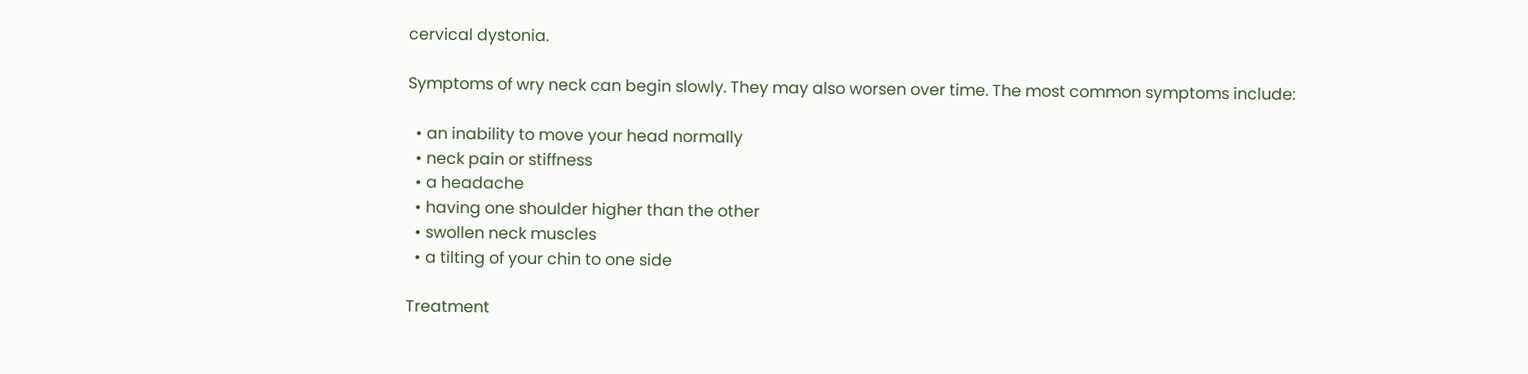cervical dystonia.

Symptoms of wry neck can begin slowly. They may also worsen over time. The most common symptoms include:

  • an inability to move your head normally
  • neck pain or stiffness
  • a headache
  • having one shoulder higher than the other
  • swollen neck muscles
  • a tilting of your chin to one side

Treatment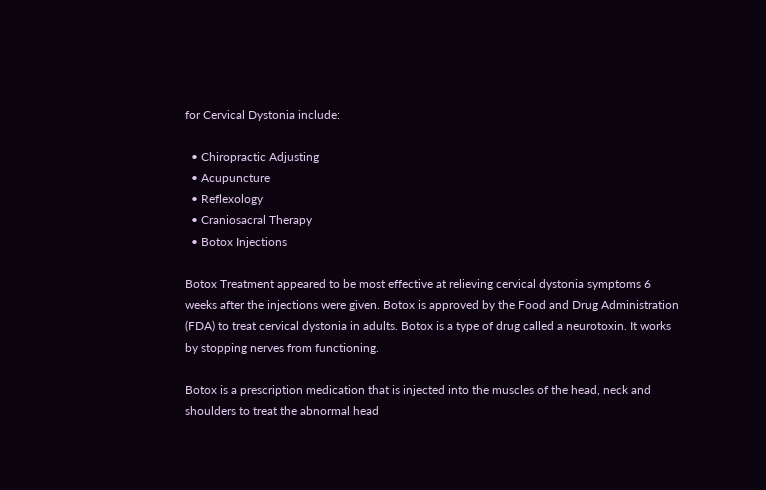for Cervical Dystonia include:

  • Chiropractic Adjusting
  • Acupuncture
  • Reflexology
  • Craniosacral Therapy
  • Botox Injections

Botox Treatment appeared to be most effective at relieving cervical dystonia symptoms 6 weeks after the injections were given. Botox is approved by the Food and Drug Administration (FDA) to treat cervical dystonia in adults. Botox is a type of drug called a neurotoxin. It works by stopping nerves from functioning.

Botox is a prescription medication that is injected into the muscles of the head, neck and shoulders to treat the abnormal head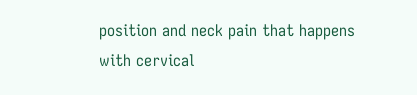position and neck pain that happens with cervical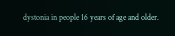dystonia in people 16 years of age and older.